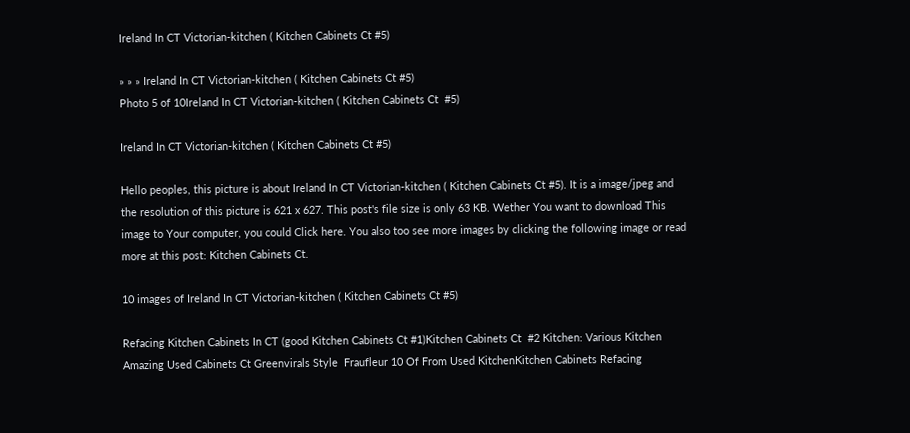Ireland In CT Victorian-kitchen ( Kitchen Cabinets Ct #5)

» » » Ireland In CT Victorian-kitchen ( Kitchen Cabinets Ct #5)
Photo 5 of 10Ireland In CT Victorian-kitchen ( Kitchen Cabinets Ct  #5)

Ireland In CT Victorian-kitchen ( Kitchen Cabinets Ct #5)

Hello peoples, this picture is about Ireland In CT Victorian-kitchen ( Kitchen Cabinets Ct #5). It is a image/jpeg and the resolution of this picture is 621 x 627. This post's file size is only 63 KB. Wether You want to download This image to Your computer, you could Click here. You also too see more images by clicking the following image or read more at this post: Kitchen Cabinets Ct.

10 images of Ireland In CT Victorian-kitchen ( Kitchen Cabinets Ct #5)

Refacing Kitchen Cabinets In CT (good Kitchen Cabinets Ct #1)Kitchen Cabinets Ct  #2 Kitchen: Various Kitchen Amazing Used Cabinets Ct Greenvirals Style  Fraufleur 10 Of From Used KitchenKitchen Cabinets Refacing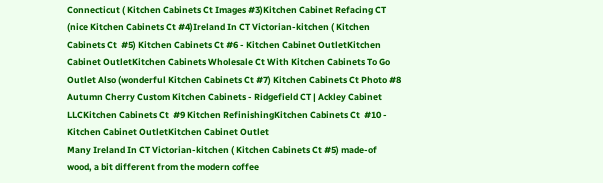Connecticut ( Kitchen Cabinets Ct Images #3)Kitchen Cabinet Refacing CT (nice Kitchen Cabinets Ct #4)Ireland In CT Victorian-kitchen ( Kitchen Cabinets Ct  #5) Kitchen Cabinets Ct #6 - Kitchen Cabinet OutletKitchen Cabinet OutletKitchen Cabinets Wholesale Ct With Kitchen Cabinets To Go Outlet Also (wonderful Kitchen Cabinets Ct #7) Kitchen Cabinets Ct Photo #8 Autumn Cherry Custom Kitchen Cabinets - Ridgefield CT | Ackley Cabinet LLCKitchen Cabinets Ct  #9 Kitchen RefinishingKitchen Cabinets Ct  #10 - Kitchen Cabinet OutletKitchen Cabinet Outlet
Many Ireland In CT Victorian-kitchen ( Kitchen Cabinets Ct #5) made-of wood, a bit different from the modern coffee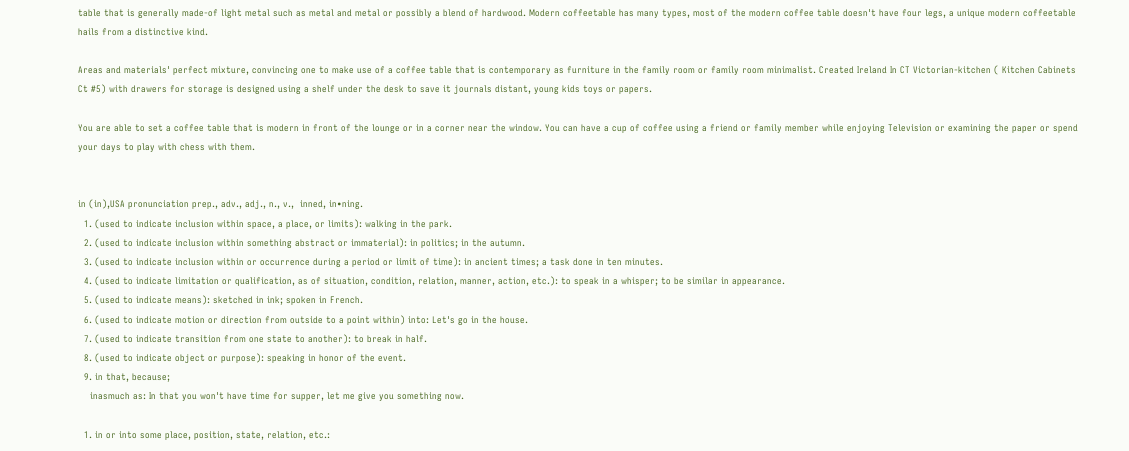table that is generally made-of light metal such as metal and metal or possibly a blend of hardwood. Modern coffeetable has many types, most of the modern coffee table doesn't have four legs, a unique modern coffeetable hails from a distinctive kind.

Areas and materials' perfect mixture, convincing one to make use of a coffee table that is contemporary as furniture in the family room or family room minimalist. Created Ireland In CT Victorian-kitchen ( Kitchen Cabinets Ct #5) with drawers for storage is designed using a shelf under the desk to save it journals distant, young kids toys or papers.

You are able to set a coffee table that is modern in front of the lounge or in a corner near the window. You can have a cup of coffee using a friend or family member while enjoying Television or examining the paper or spend your days to play with chess with them.


in (in),USA pronunciation prep., adv., adj., n., v.,  inned, in•ning.
  1. (used to indicate inclusion within space, a place, or limits): walking in the park.
  2. (used to indicate inclusion within something abstract or immaterial): in politics; in the autumn.
  3. (used to indicate inclusion within or occurrence during a period or limit of time): in ancient times; a task done in ten minutes.
  4. (used to indicate limitation or qualification, as of situation, condition, relation, manner, action, etc.): to speak in a whisper; to be similar in appearance.
  5. (used to indicate means): sketched in ink; spoken in French.
  6. (used to indicate motion or direction from outside to a point within) into: Let's go in the house.
  7. (used to indicate transition from one state to another): to break in half.
  8. (used to indicate object or purpose): speaking in honor of the event.
  9. in that, because;
    inasmuch as: In that you won't have time for supper, let me give you something now.

  1. in or into some place, position, state, relation, etc.: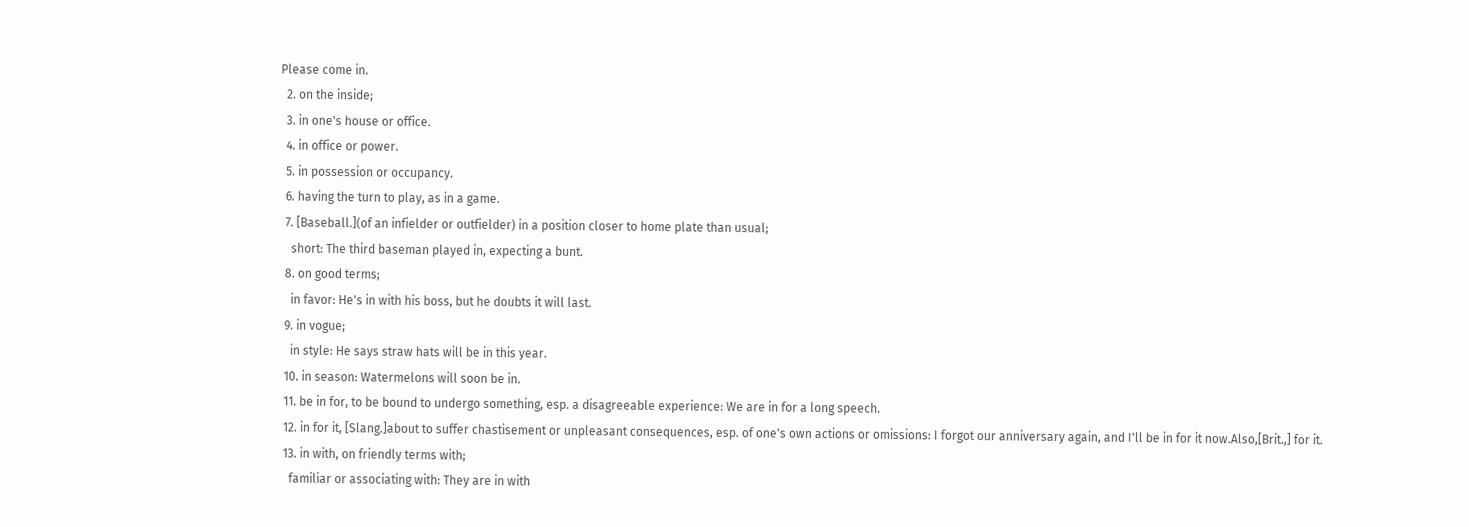Please come in.
  2. on the inside;
  3. in one's house or office.
  4. in office or power.
  5. in possession or occupancy.
  6. having the turn to play, as in a game.
  7. [Baseball.](of an infielder or outfielder) in a position closer to home plate than usual;
    short: The third baseman played in, expecting a bunt.
  8. on good terms;
    in favor: He's in with his boss, but he doubts it will last.
  9. in vogue;
    in style: He says straw hats will be in this year.
  10. in season: Watermelons will soon be in.
  11. be in for, to be bound to undergo something, esp. a disagreeable experience: We are in for a long speech.
  12. in for it, [Slang.]about to suffer chastisement or unpleasant consequences, esp. of one's own actions or omissions: I forgot our anniversary again, and I'll be in for it now.Also,[Brit.,] for it.
  13. in with, on friendly terms with;
    familiar or associating with: They are in with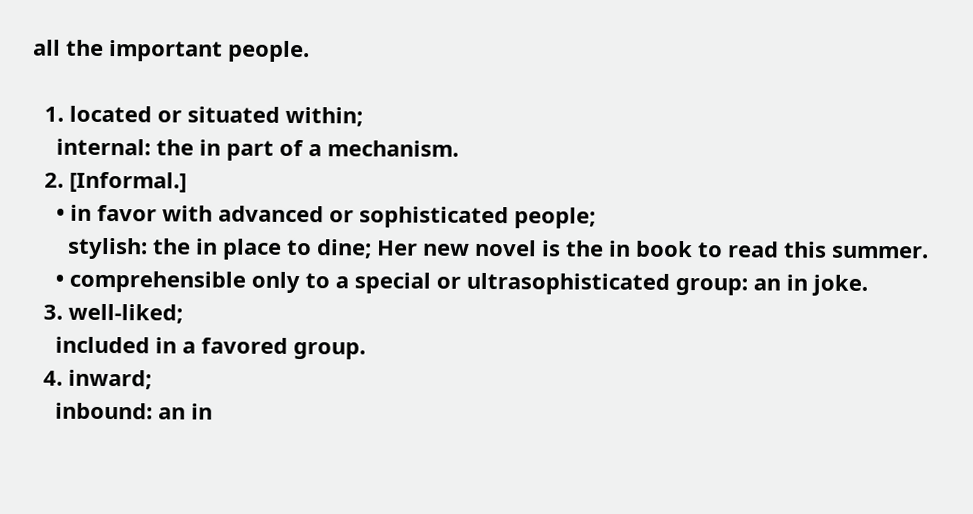all the important people.

  1. located or situated within;
    internal: the in part of a mechanism.
  2. [Informal.]
    • in favor with advanced or sophisticated people;
      stylish: the in place to dine; Her new novel is the in book to read this summer.
    • comprehensible only to a special or ultrasophisticated group: an in joke.
  3. well-liked;
    included in a favored group.
  4. inward;
    inbound: an in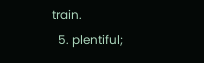train.
  5. plentiful;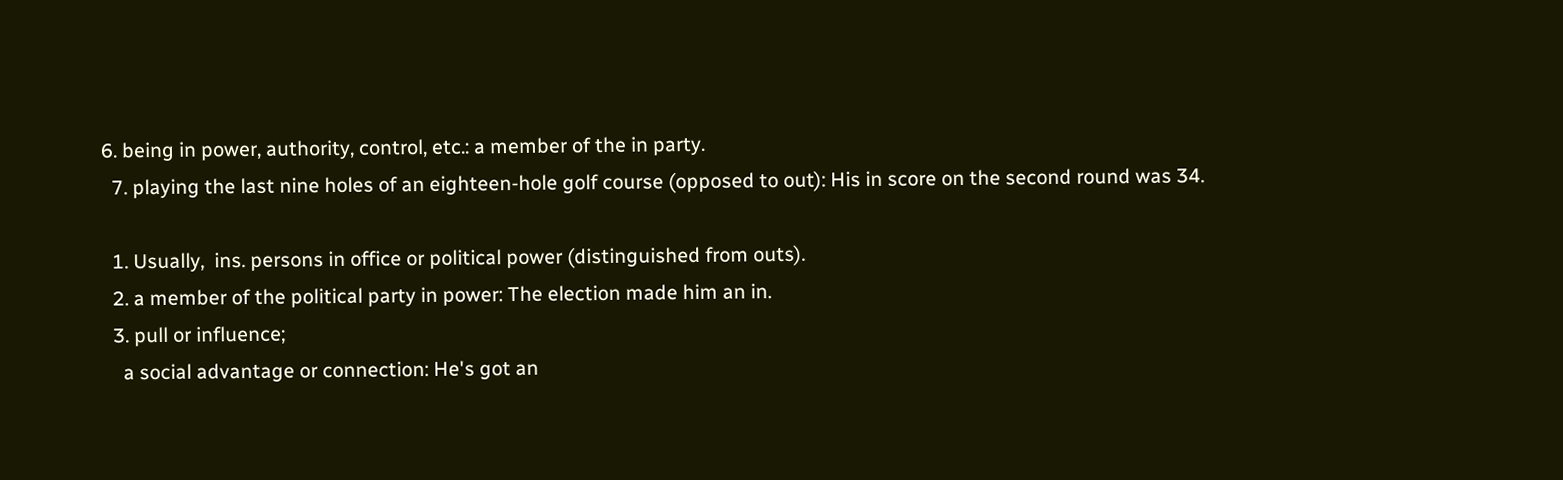6. being in power, authority, control, etc.: a member of the in party.
  7. playing the last nine holes of an eighteen-hole golf course (opposed to out): His in score on the second round was 34.

  1. Usually,  ins. persons in office or political power (distinguished from outs).
  2. a member of the political party in power: The election made him an in.
  3. pull or influence;
    a social advantage or connection: He's got an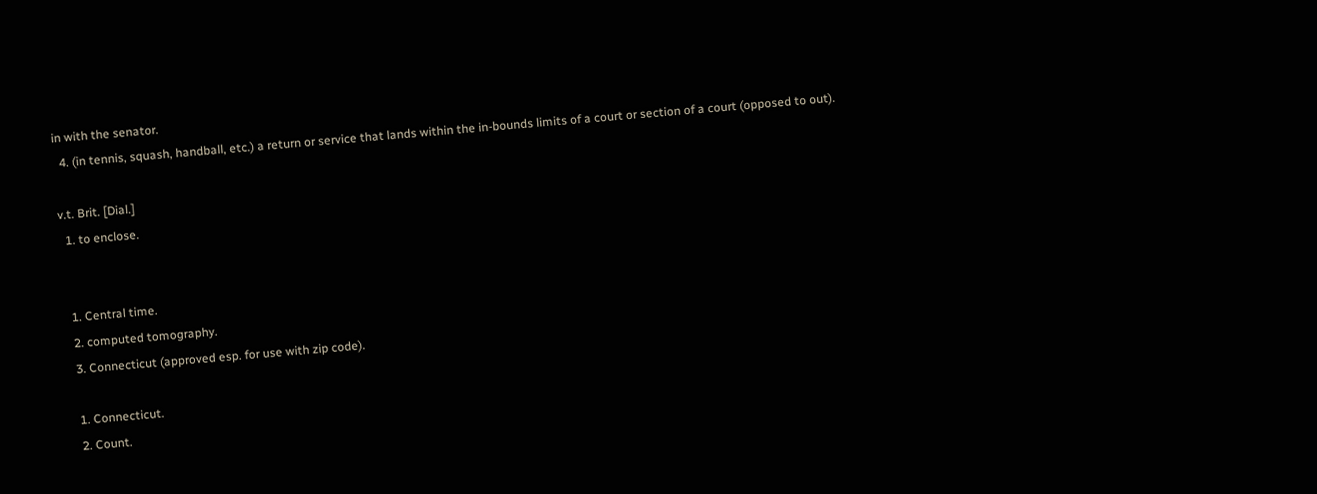in with the senator.
  4. (in tennis, squash, handball, etc.) a return or service that lands within the in-bounds limits of a court or section of a court (opposed to out).

v.t. Brit. [Dial.]
  1. to enclose.


  1. Central time.
  2. computed tomography.
  3. Connecticut (approved esp. for use with zip code).

  1. Connecticut.
  2. Count.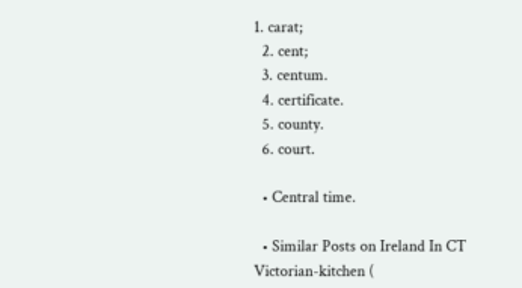1. carat;
  2. cent;
  3. centum.
  4. certificate.
  5. county.
  6. court.

  • Central time.

  • Similar Posts on Ireland In CT Victorian-kitchen (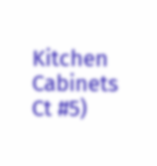Kitchen Cabinets Ct #5)